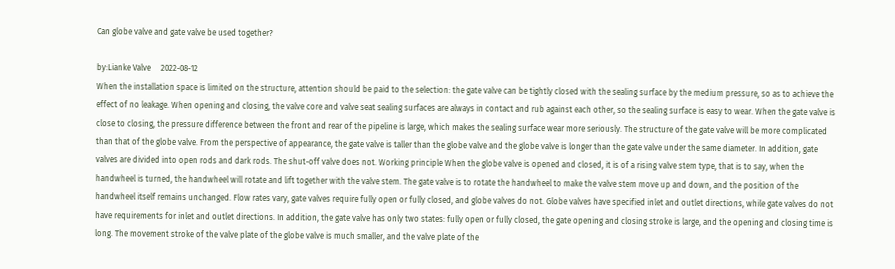Can globe valve and gate valve be used together?

by:Lianke Valve     2022-08-12
When the installation space is limited on the structure, attention should be paid to the selection: the gate valve can be tightly closed with the sealing surface by the medium pressure, so as to achieve the effect of no leakage. When opening and closing, the valve core and valve seat sealing surfaces are always in contact and rub against each other, so the sealing surface is easy to wear. When the gate valve is close to closing, the pressure difference between the front and rear of the pipeline is large, which makes the sealing surface wear more seriously. The structure of the gate valve will be more complicated than that of the globe valve. From the perspective of appearance, the gate valve is taller than the globe valve and the globe valve is longer than the gate valve under the same diameter. In addition, gate valves are divided into open rods and dark rods. The shut-off valve does not. Working principle When the globe valve is opened and closed, it is of a rising valve stem type, that is to say, when the handwheel is turned, the handwheel will rotate and lift together with the valve stem. The gate valve is to rotate the handwheel to make the valve stem move up and down, and the position of the handwheel itself remains unchanged. Flow rates vary, gate valves require fully open or fully closed, and globe valves do not. Globe valves have specified inlet and outlet directions, while gate valves do not have requirements for inlet and outlet directions. In addition, the gate valve has only two states: fully open or fully closed, the gate opening and closing stroke is large, and the opening and closing time is long. The movement stroke of the valve plate of the globe valve is much smaller, and the valve plate of the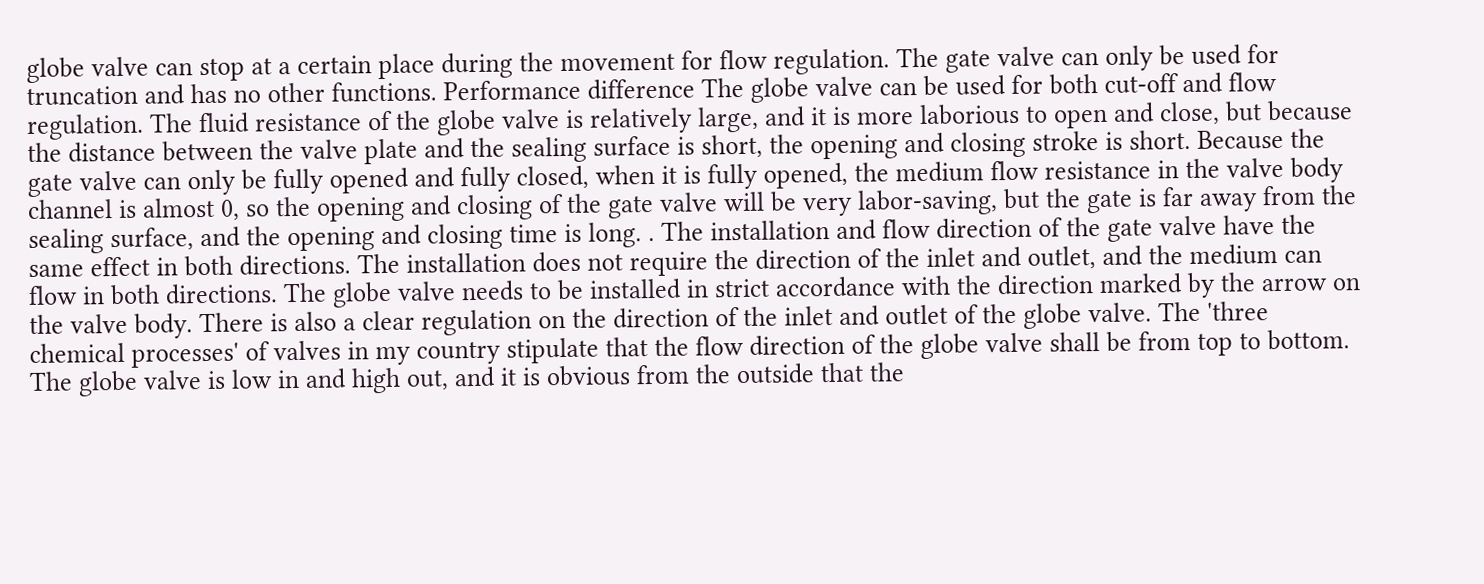globe valve can stop at a certain place during the movement for flow regulation. The gate valve can only be used for truncation and has no other functions. Performance difference The globe valve can be used for both cut-off and flow regulation. The fluid resistance of the globe valve is relatively large, and it is more laborious to open and close, but because the distance between the valve plate and the sealing surface is short, the opening and closing stroke is short. Because the gate valve can only be fully opened and fully closed, when it is fully opened, the medium flow resistance in the valve body channel is almost 0, so the opening and closing of the gate valve will be very labor-saving, but the gate is far away from the sealing surface, and the opening and closing time is long. . The installation and flow direction of the gate valve have the same effect in both directions. The installation does not require the direction of the inlet and outlet, and the medium can flow in both directions. The globe valve needs to be installed in strict accordance with the direction marked by the arrow on the valve body. There is also a clear regulation on the direction of the inlet and outlet of the globe valve. The 'three chemical processes' of valves in my country stipulate that the flow direction of the globe valve shall be from top to bottom. The globe valve is low in and high out, and it is obvious from the outside that the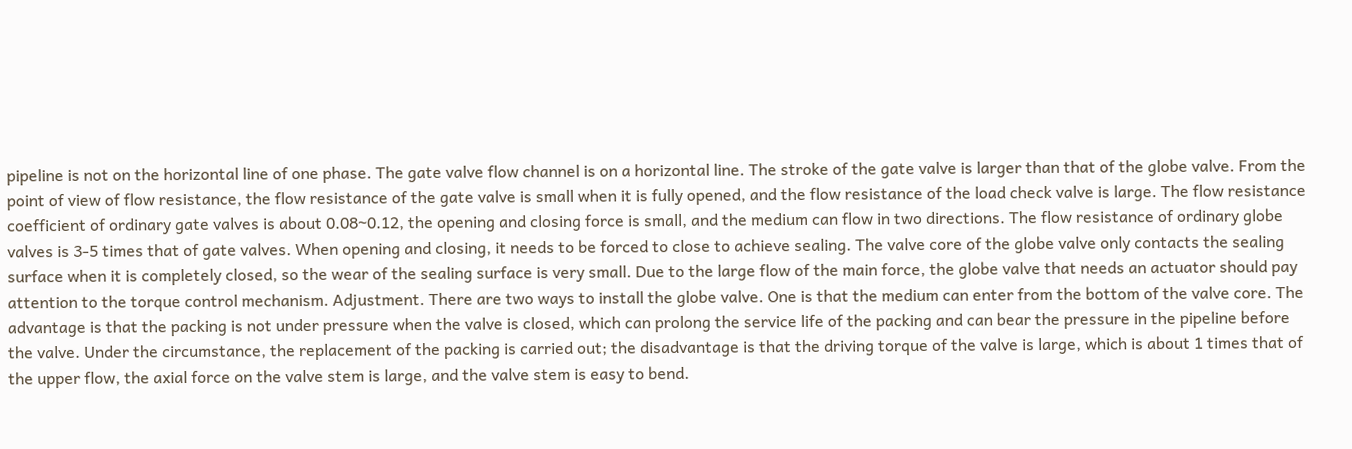pipeline is not on the horizontal line of one phase. The gate valve flow channel is on a horizontal line. The stroke of the gate valve is larger than that of the globe valve. From the point of view of flow resistance, the flow resistance of the gate valve is small when it is fully opened, and the flow resistance of the load check valve is large. The flow resistance coefficient of ordinary gate valves is about 0.08~0.12, the opening and closing force is small, and the medium can flow in two directions. The flow resistance of ordinary globe valves is 3-5 times that of gate valves. When opening and closing, it needs to be forced to close to achieve sealing. The valve core of the globe valve only contacts the sealing surface when it is completely closed, so the wear of the sealing surface is very small. Due to the large flow of the main force, the globe valve that needs an actuator should pay attention to the torque control mechanism. Adjustment. There are two ways to install the globe valve. One is that the medium can enter from the bottom of the valve core. The advantage is that the packing is not under pressure when the valve is closed, which can prolong the service life of the packing and can bear the pressure in the pipeline before the valve. Under the circumstance, the replacement of the packing is carried out; the disadvantage is that the driving torque of the valve is large, which is about 1 times that of the upper flow, the axial force on the valve stem is large, and the valve stem is easy to bend.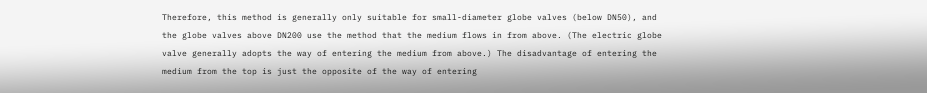Therefore, this method is generally only suitable for small-diameter globe valves (below DN50), and the globe valves above DN200 use the method that the medium flows in from above. (The electric globe valve generally adopts the way of entering the medium from above.) The disadvantage of entering the medium from the top is just the opposite of the way of entering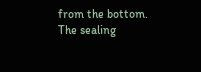from the bottom. The sealing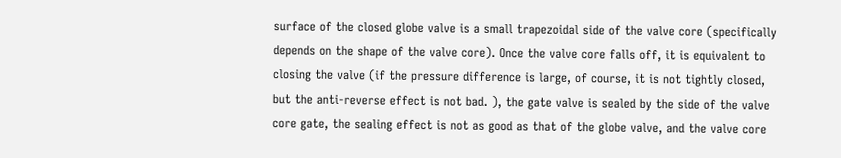surface of the closed globe valve is a small trapezoidal side of the valve core (specifically depends on the shape of the valve core). Once the valve core falls off, it is equivalent to closing the valve (if the pressure difference is large, of course, it is not tightly closed, but the anti-reverse effect is not bad. ), the gate valve is sealed by the side of the valve core gate, the sealing effect is not as good as that of the globe valve, and the valve core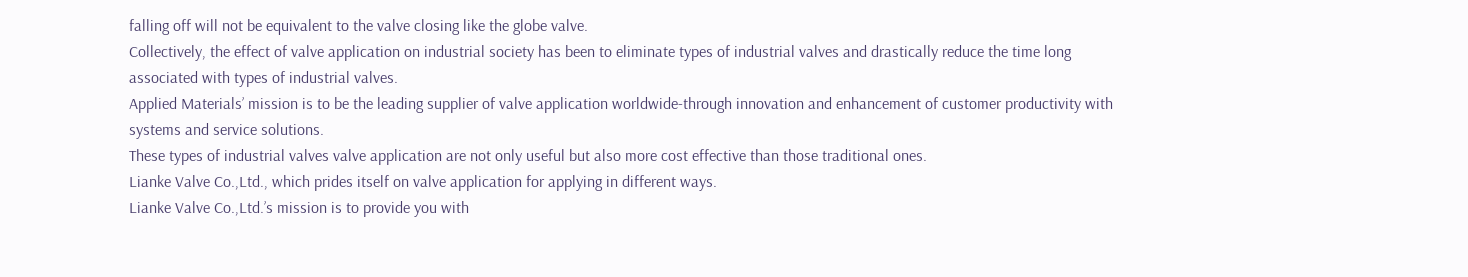falling off will not be equivalent to the valve closing like the globe valve.
Collectively, the effect of valve application on industrial society has been to eliminate types of industrial valves and drastically reduce the time long associated with types of industrial valves.
Applied Materials’ mission is to be the leading supplier of valve application worldwide-through innovation and enhancement of customer productivity with systems and service solutions.
These types of industrial valves valve application are not only useful but also more cost effective than those traditional ones.
Lianke Valve Co.,Ltd., which prides itself on valve application for applying in different ways.
Lianke Valve Co.,Ltd.’s mission is to provide you with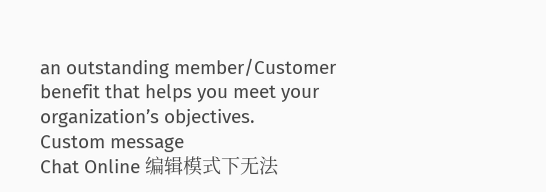an outstanding member/Customer benefit that helps you meet your organization’s objectives.
Custom message
Chat Online 编辑模式下无法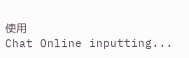使用
Chat Online inputting...